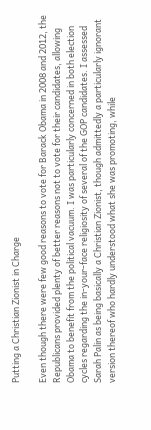Putting a Christian Zionist in Charge

Even though there were few good reasons to vote for Barack Obama in 2008 and 2012, the Republicans provided plenty of better reasons not to vote for their candidates, allowing Obama to benefit from the political vacuum. I was particularly concerned in both election cycles regarding the in-your-face religiosity of several of the GOP candidates. I assessed Sarah Palin as being basically a Christian Zionist, though admittedly a particularly ignorant version thereof who hardly understood what she was promoting, while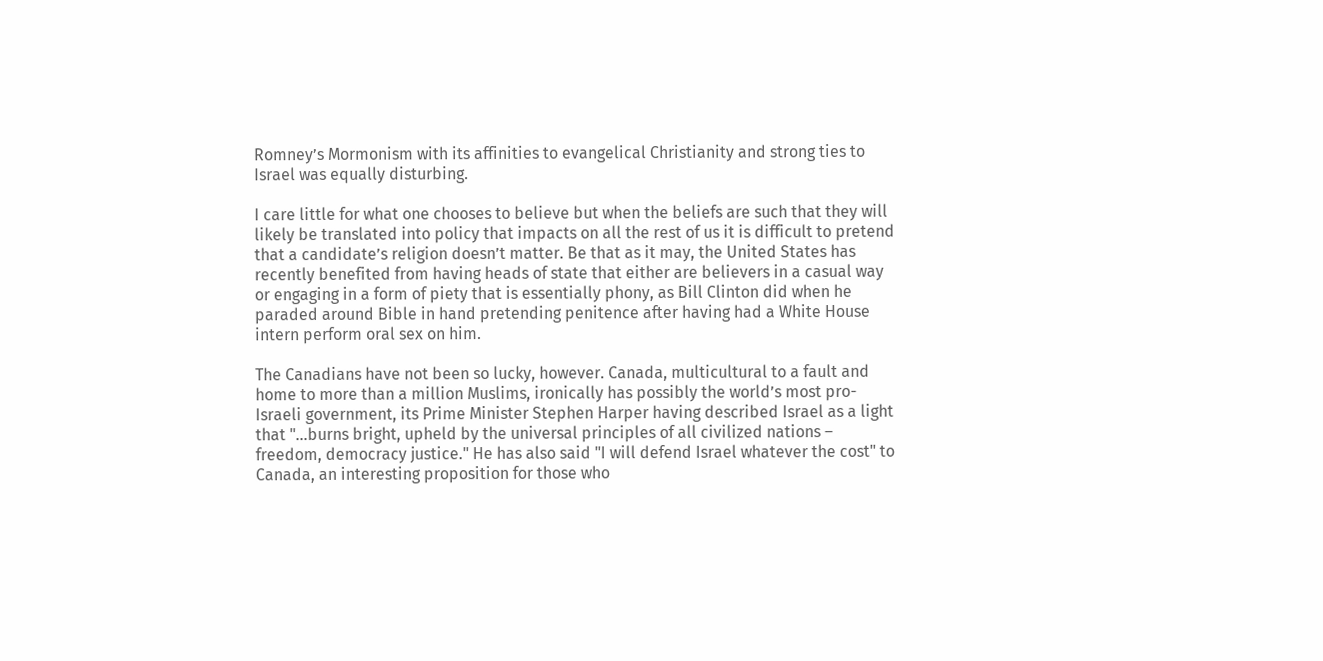Romney’s Mormonism with its affinities to evangelical Christianity and strong ties to Israel was equally disturbing.

I care little for what one chooses to believe but when the beliefs are such that they will likely be translated into policy that impacts on all the rest of us it is difficult to pretend that a candidate’s religion doesn’t matter. Be that as it may, the United States has recently benefited from having heads of state that either are believers in a casual way or engaging in a form of piety that is essentially phony, as Bill Clinton did when he paraded around Bible in hand pretending penitence after having had a White House intern perform oral sex on him.

The Canadians have not been so lucky, however. Canada, multicultural to a fault and home to more than a million Muslims, ironically has possibly the world’s most pro-Israeli government, its Prime Minister Stephen Harper having described Israel as a light that "…burns bright, upheld by the universal principles of all civilized nations – freedom, democracy justice." He has also said "I will defend Israel whatever the cost" to Canada, an interesting proposition for those who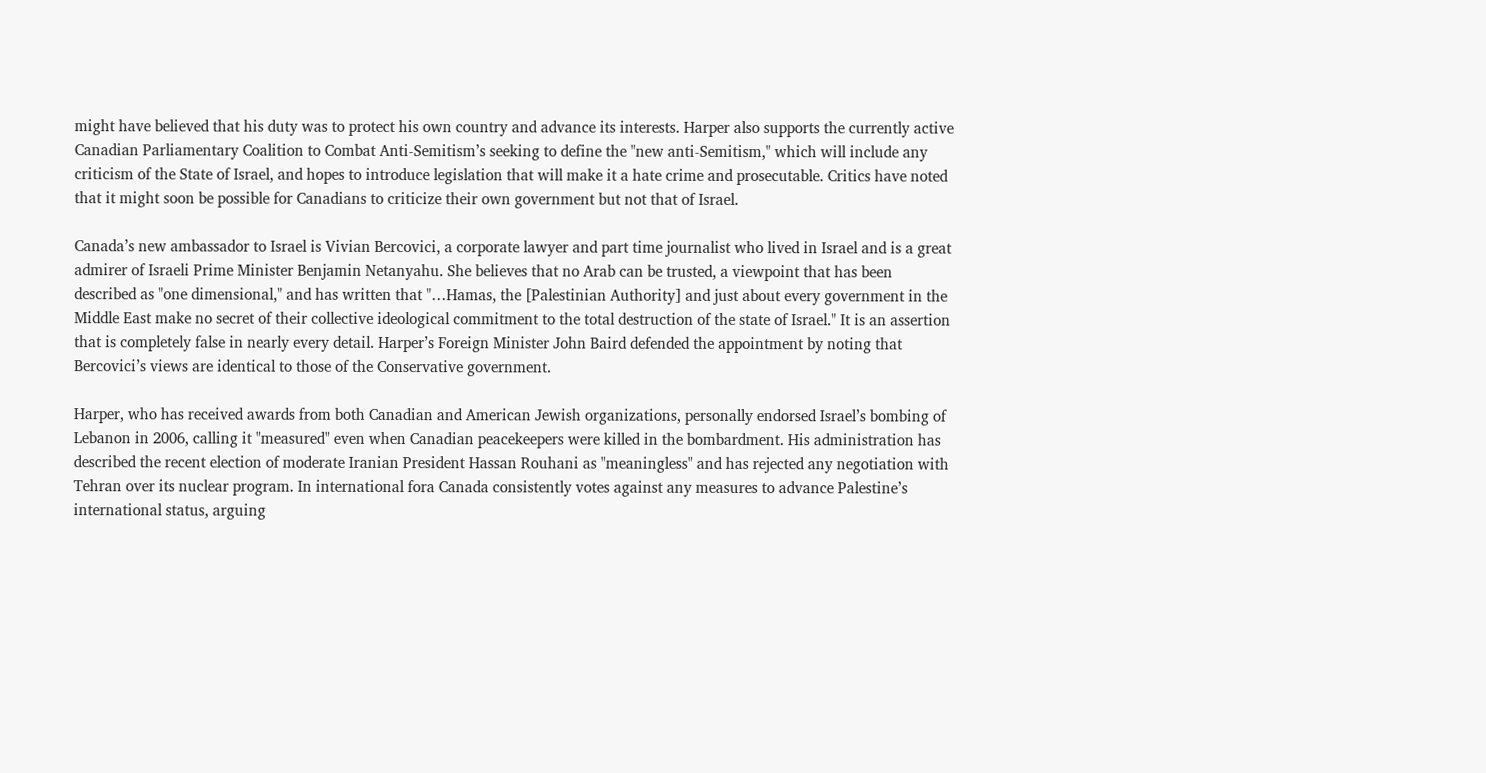might have believed that his duty was to protect his own country and advance its interests. Harper also supports the currently active Canadian Parliamentary Coalition to Combat Anti-Semitism’s seeking to define the "new anti-Semitism," which will include any criticism of the State of Israel, and hopes to introduce legislation that will make it a hate crime and prosecutable. Critics have noted that it might soon be possible for Canadians to criticize their own government but not that of Israel.

Canada’s new ambassador to Israel is Vivian Bercovici, a corporate lawyer and part time journalist who lived in Israel and is a great admirer of Israeli Prime Minister Benjamin Netanyahu. She believes that no Arab can be trusted, a viewpoint that has been described as "one dimensional," and has written that "…Hamas, the [Palestinian Authority] and just about every government in the Middle East make no secret of their collective ideological commitment to the total destruction of the state of Israel." It is an assertion that is completely false in nearly every detail. Harper’s Foreign Minister John Baird defended the appointment by noting that Bercovici’s views are identical to those of the Conservative government.

Harper, who has received awards from both Canadian and American Jewish organizations, personally endorsed Israel’s bombing of Lebanon in 2006, calling it "measured" even when Canadian peacekeepers were killed in the bombardment. His administration has described the recent election of moderate Iranian President Hassan Rouhani as "meaningless" and has rejected any negotiation with Tehran over its nuclear program. In international fora Canada consistently votes against any measures to advance Palestine’s international status, arguing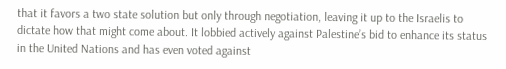that it favors a two state solution but only through negotiation, leaving it up to the Israelis to dictate how that might come about. It lobbied actively against Palestine’s bid to enhance its status in the United Nations and has even voted against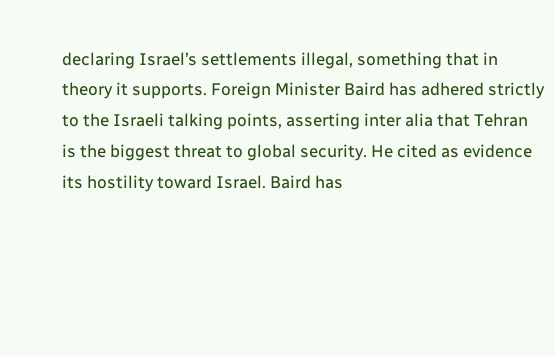declaring Israel’s settlements illegal, something that in theory it supports. Foreign Minister Baird has adhered strictly to the Israeli talking points, asserting inter alia that Tehran is the biggest threat to global security. He cited as evidence its hostility toward Israel. Baird has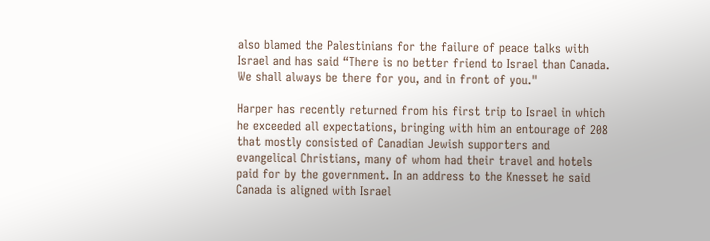also blamed the Palestinians for the failure of peace talks with Israel and has said “There is no better friend to Israel than Canada. We shall always be there for you, and in front of you."

Harper has recently returned from his first trip to Israel in which he exceeded all expectations, bringing with him an entourage of 208 that mostly consisted of Canadian Jewish supporters and evangelical Christians, many of whom had their travel and hotels paid for by the government. In an address to the Knesset he said Canada is aligned with Israel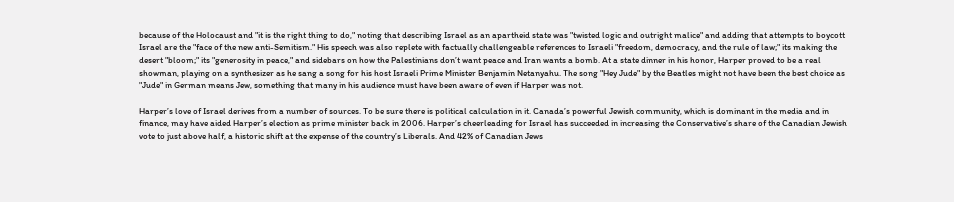because of the Holocaust and "it is the right thing to do," noting that describing Israel as an apartheid state was "twisted logic and outright malice" and adding that attempts to boycott Israel are the "face of the new anti-Semitism." His speech was also replete with factually challengeable references to Israeli "freedom, democracy, and the rule of law;" its making the desert "bloom;" its "generosity in peace," and sidebars on how the Palestinians don’t want peace and Iran wants a bomb. At a state dinner in his honor, Harper proved to be a real showman, playing on a synthesizer as he sang a song for his host Israeli Prime Minister Benjamin Netanyahu. The song "Hey Jude" by the Beatles might not have been the best choice as "Jude" in German means Jew, something that many in his audience must have been aware of even if Harper was not.

Harper’s love of Israel derives from a number of sources. To be sure there is political calculation in it. Canada’s powerful Jewish community, which is dominant in the media and in finance, may have aided Harper’s election as prime minister back in 2006. Harper’s cheerleading for Israel has succeeded in increasing the Conservative’s share of the Canadian Jewish vote to just above half, a historic shift at the expense of the country’s Liberals. And 42% of Canadian Jews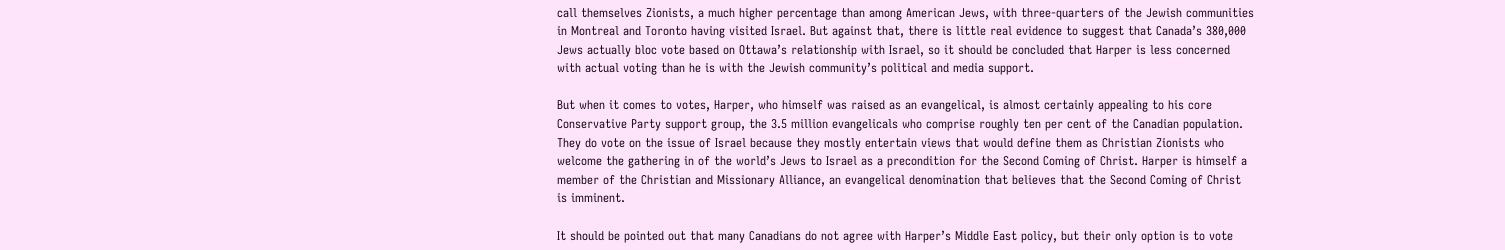call themselves Zionists, a much higher percentage than among American Jews, with three-quarters of the Jewish communities in Montreal and Toronto having visited Israel. But against that, there is little real evidence to suggest that Canada’s 380,000 Jews actually bloc vote based on Ottawa’s relationship with Israel, so it should be concluded that Harper is less concerned with actual voting than he is with the Jewish community’s political and media support.

But when it comes to votes, Harper, who himself was raised as an evangelical, is almost certainly appealing to his core Conservative Party support group, the 3.5 million evangelicals who comprise roughly ten per cent of the Canadian population. They do vote on the issue of Israel because they mostly entertain views that would define them as Christian Zionists who welcome the gathering in of the world’s Jews to Israel as a precondition for the Second Coming of Christ. Harper is himself a member of the Christian and Missionary Alliance, an evangelical denomination that believes that the Second Coming of Christ is imminent.

It should be pointed out that many Canadians do not agree with Harper’s Middle East policy, but their only option is to vote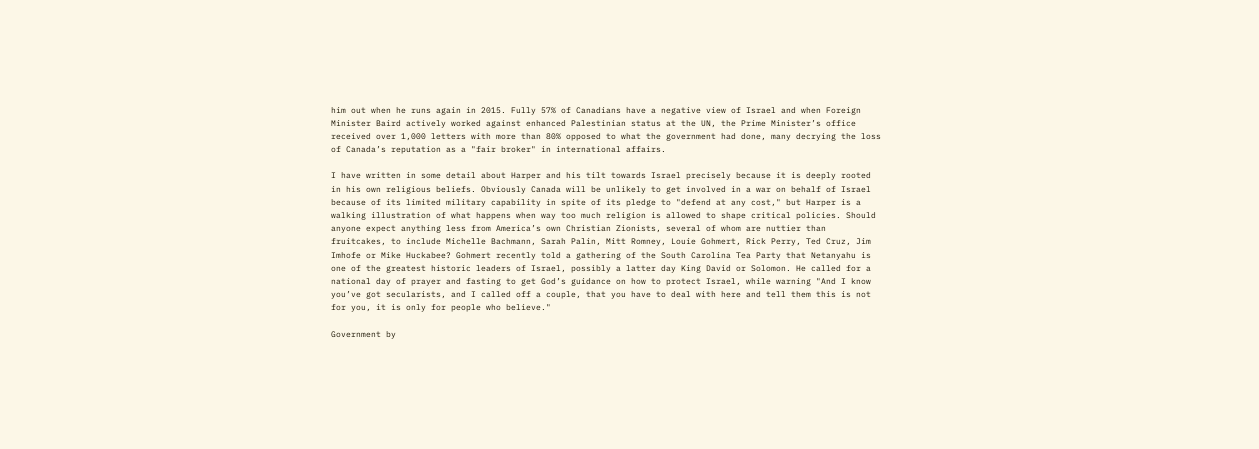him out when he runs again in 2015. Fully 57% of Canadians have a negative view of Israel and when Foreign Minister Baird actively worked against enhanced Palestinian status at the UN, the Prime Minister’s office received over 1,000 letters with more than 80% opposed to what the government had done, many decrying the loss of Canada’s reputation as a "fair broker" in international affairs.

I have written in some detail about Harper and his tilt towards Israel precisely because it is deeply rooted in his own religious beliefs. Obviously Canada will be unlikely to get involved in a war on behalf of Israel because of its limited military capability in spite of its pledge to "defend at any cost," but Harper is a walking illustration of what happens when way too much religion is allowed to shape critical policies. Should anyone expect anything less from America’s own Christian Zionists, several of whom are nuttier than fruitcakes, to include Michelle Bachmann, Sarah Palin, Mitt Romney, Louie Gohmert, Rick Perry, Ted Cruz, Jim Imhofe or Mike Huckabee? Gohmert recently told a gathering of the South Carolina Tea Party that Netanyahu is one of the greatest historic leaders of Israel, possibly a latter day King David or Solomon. He called for a national day of prayer and fasting to get God’s guidance on how to protect Israel, while warning "And I know you’ve got secularists, and I called off a couple, that you have to deal with here and tell them this is not for you, it is only for people who believe."

Government by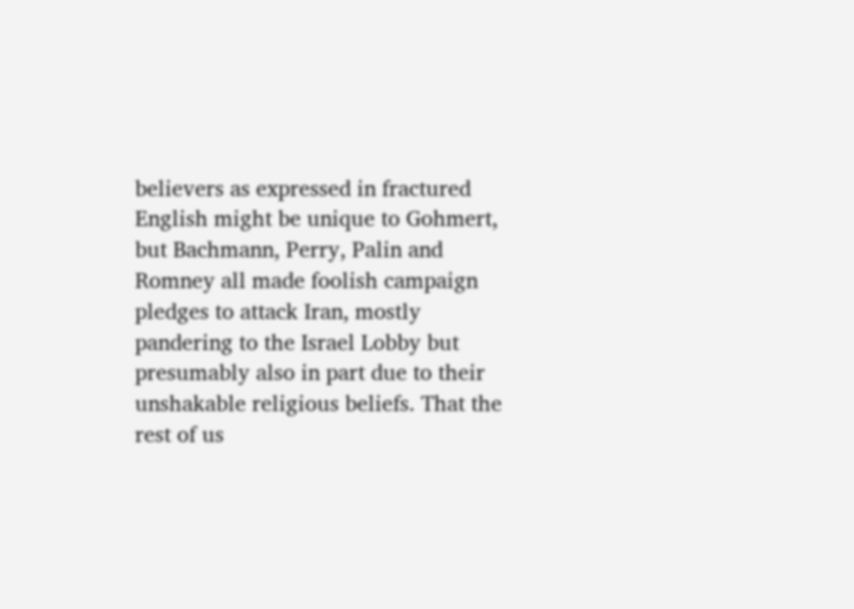believers as expressed in fractured English might be unique to Gohmert, but Bachmann, Perry, Palin and Romney all made foolish campaign pledges to attack Iran, mostly pandering to the Israel Lobby but presumably also in part due to their unshakable religious beliefs. That the rest of us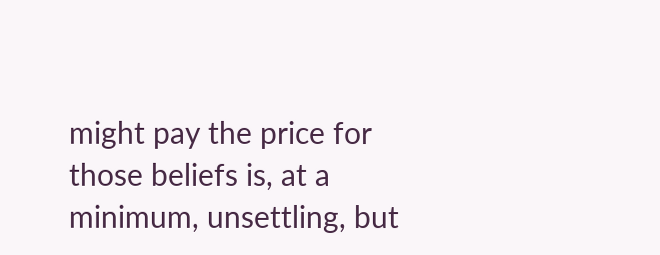might pay the price for those beliefs is, at a minimum, unsettling, but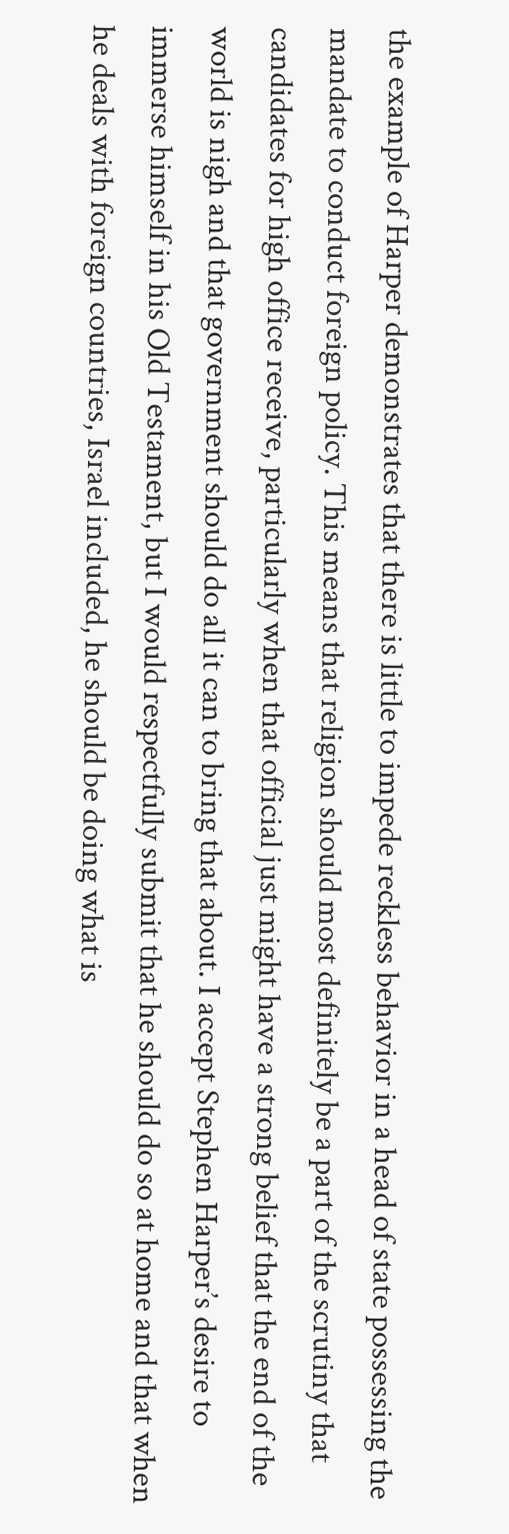the example of Harper demonstrates that there is little to impede reckless behavior in a head of state possessing the mandate to conduct foreign policy. This means that religion should most definitely be a part of the scrutiny that candidates for high office receive, particularly when that official just might have a strong belief that the end of the world is nigh and that government should do all it can to bring that about. I accept Stephen Harper’s desire to immerse himself in his Old Testament, but I would respectfully submit that he should do so at home and that when he deals with foreign countries, Israel included, he should be doing what is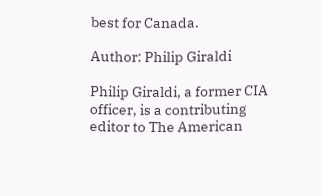best for Canada.

Author: Philip Giraldi

Philip Giraldi, a former CIA officer, is a contributing editor to The American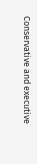Conservative and executive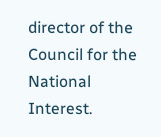director of the Council for the National Interest.